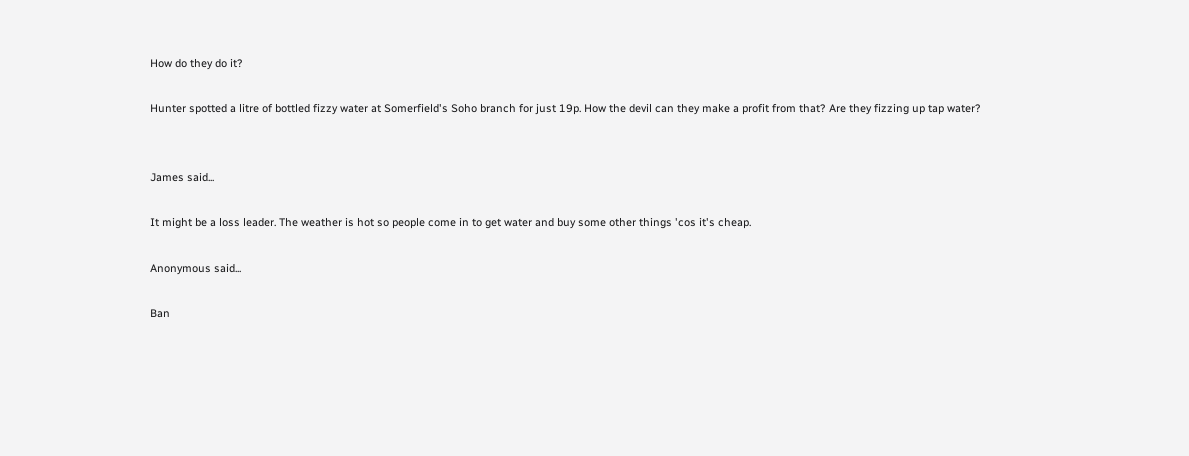How do they do it?

Hunter spotted a litre of bottled fizzy water at Somerfield's Soho branch for just 19p. How the devil can they make a profit from that? Are they fizzing up tap water?


James said...

It might be a loss leader. The weather is hot so people come in to get water and buy some other things 'cos it's cheap.

Anonymous said...

Ban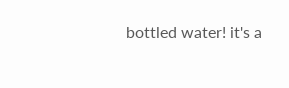bottled water! it's a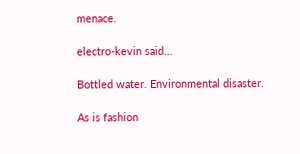menace.

electro-kevin said...

Bottled water. Environmental disaster.

As is fashion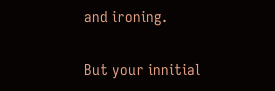and ironing.

But your innitial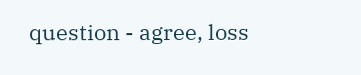question - agree, loss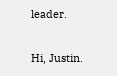leader.

Hi, Justin.